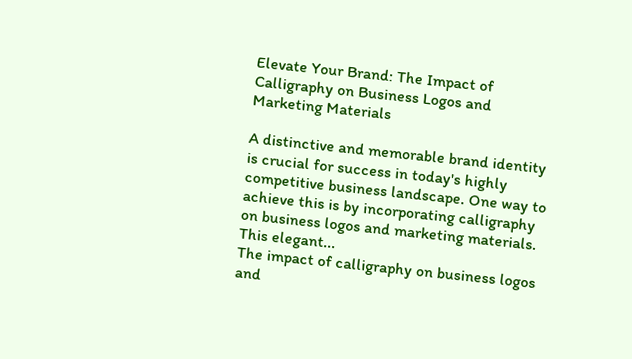Elevate Your Brand: The Impact of Calligraphy on Business Logos and Marketing Materials

A distinctive and memorable brand identity is crucial for success in today's highly competitive business landscape. One way to achieve this is by incorporating calligraphy on business logos and marketing materials. This elegant...
The impact of calligraphy on business logos and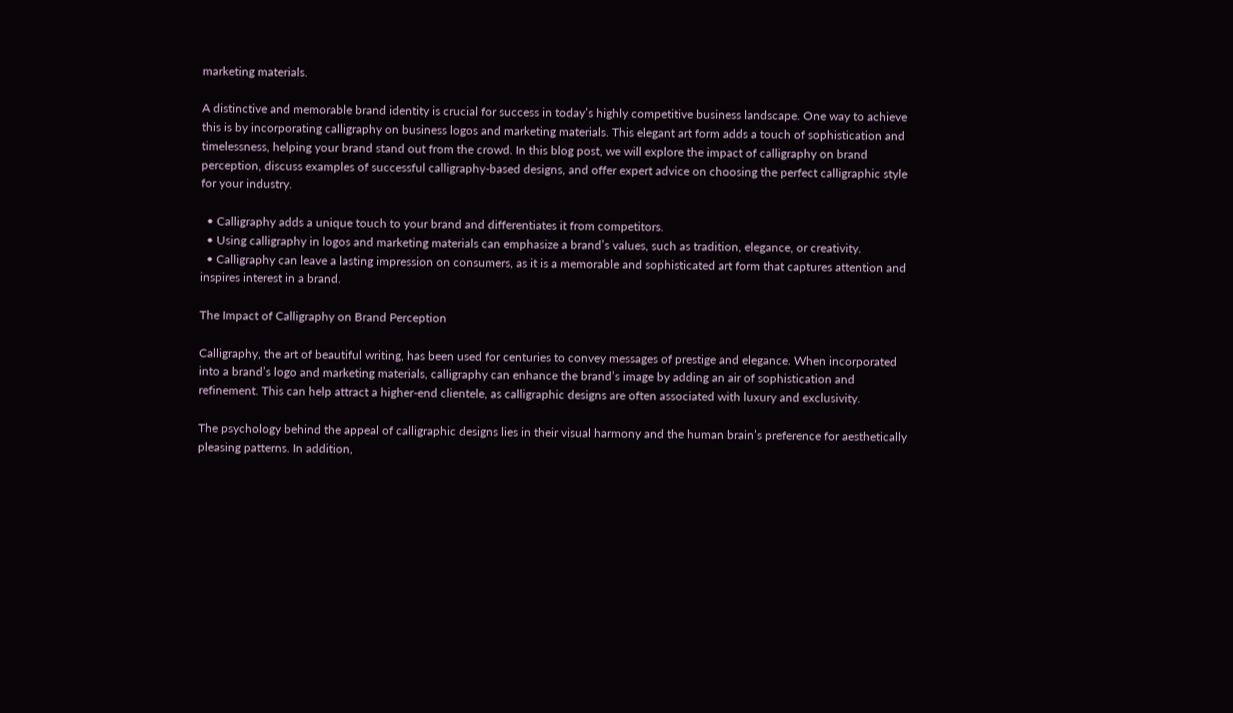marketing materials.

A distinctive and memorable brand identity is crucial for success in today’s highly competitive business landscape. One way to achieve this is by incorporating calligraphy on business logos and marketing materials. This elegant art form adds a touch of sophistication and timelessness, helping your brand stand out from the crowd. In this blog post, we will explore the impact of calligraphy on brand perception, discuss examples of successful calligraphy-based designs, and offer expert advice on choosing the perfect calligraphic style for your industry.

  • Calligraphy adds a unique touch to your brand and differentiates it from competitors.
  • Using calligraphy in logos and marketing materials can emphasize a brand’s values, such as tradition, elegance, or creativity.
  • Calligraphy can leave a lasting impression on consumers, as it is a memorable and sophisticated art form that captures attention and inspires interest in a brand.

The Impact of Calligraphy on Brand Perception

Calligraphy, the art of beautiful writing, has been used for centuries to convey messages of prestige and elegance. When incorporated into a brand’s logo and marketing materials, calligraphy can enhance the brand’s image by adding an air of sophistication and refinement. This can help attract a higher-end clientele, as calligraphic designs are often associated with luxury and exclusivity.

The psychology behind the appeal of calligraphic designs lies in their visual harmony and the human brain’s preference for aesthetically pleasing patterns. In addition,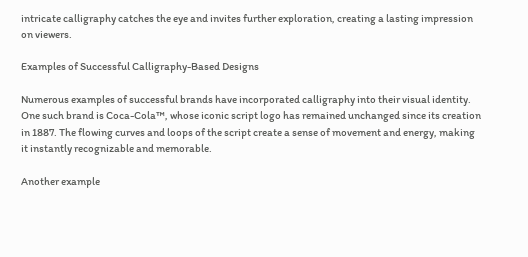intricate calligraphy catches the eye and invites further exploration, creating a lasting impression on viewers.

Examples of Successful Calligraphy-Based Designs

Numerous examples of successful brands have incorporated calligraphy into their visual identity. One such brand is Coca-Cola™, whose iconic script logo has remained unchanged since its creation in 1887. The flowing curves and loops of the script create a sense of movement and energy, making it instantly recognizable and memorable.

Another example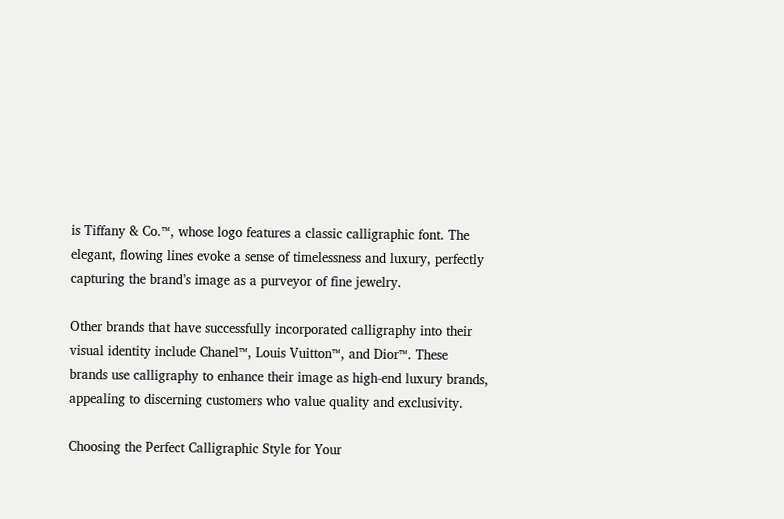is Tiffany & Co.™, whose logo features a classic calligraphic font. The elegant, flowing lines evoke a sense of timelessness and luxury, perfectly capturing the brand’s image as a purveyor of fine jewelry.

Other brands that have successfully incorporated calligraphy into their visual identity include Chanel™, Louis Vuitton™, and Dior™. These brands use calligraphy to enhance their image as high-end luxury brands, appealing to discerning customers who value quality and exclusivity.

Choosing the Perfect Calligraphic Style for Your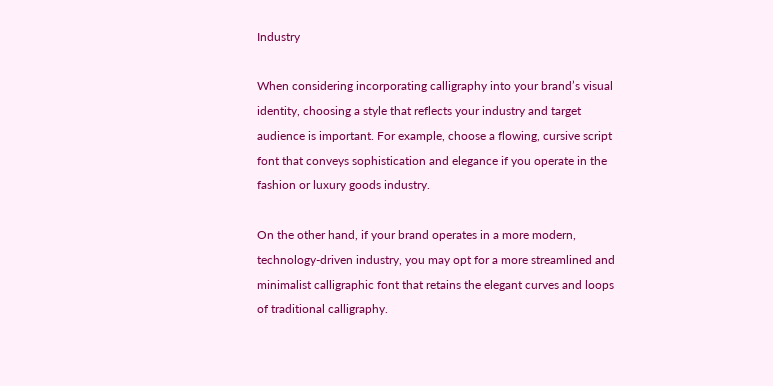Industry

When considering incorporating calligraphy into your brand’s visual identity, choosing a style that reflects your industry and target audience is important. For example, choose a flowing, cursive script font that conveys sophistication and elegance if you operate in the fashion or luxury goods industry.

On the other hand, if your brand operates in a more modern, technology-driven industry, you may opt for a more streamlined and minimalist calligraphic font that retains the elegant curves and loops of traditional calligraphy.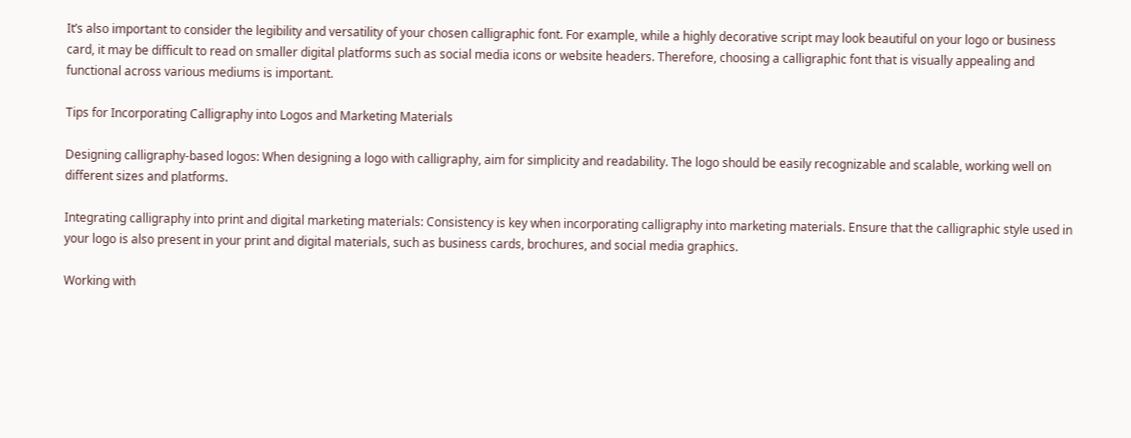It’s also important to consider the legibility and versatility of your chosen calligraphic font. For example, while a highly decorative script may look beautiful on your logo or business card, it may be difficult to read on smaller digital platforms such as social media icons or website headers. Therefore, choosing a calligraphic font that is visually appealing and functional across various mediums is important.

Tips for Incorporating Calligraphy into Logos and Marketing Materials

Designing calligraphy-based logos: When designing a logo with calligraphy, aim for simplicity and readability. The logo should be easily recognizable and scalable, working well on different sizes and platforms.

Integrating calligraphy into print and digital marketing materials: Consistency is key when incorporating calligraphy into marketing materials. Ensure that the calligraphic style used in your logo is also present in your print and digital materials, such as business cards, brochures, and social media graphics.

Working with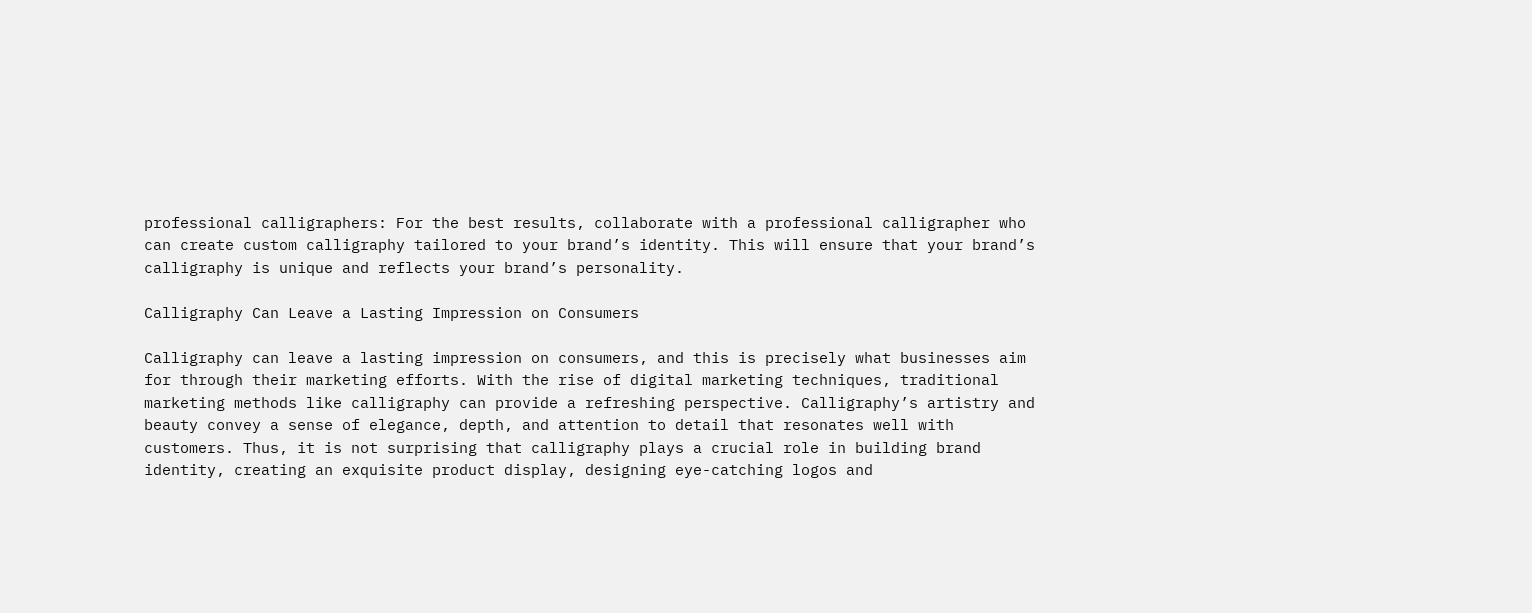professional calligraphers: For the best results, collaborate with a professional calligrapher who can create custom calligraphy tailored to your brand’s identity. This will ensure that your brand’s calligraphy is unique and reflects your brand’s personality.

Calligraphy Can Leave a Lasting Impression on Consumers

Calligraphy can leave a lasting impression on consumers, and this is precisely what businesses aim for through their marketing efforts. With the rise of digital marketing techniques, traditional marketing methods like calligraphy can provide a refreshing perspective. Calligraphy’s artistry and beauty convey a sense of elegance, depth, and attention to detail that resonates well with customers. Thus, it is not surprising that calligraphy plays a crucial role in building brand identity, creating an exquisite product display, designing eye-catching logos and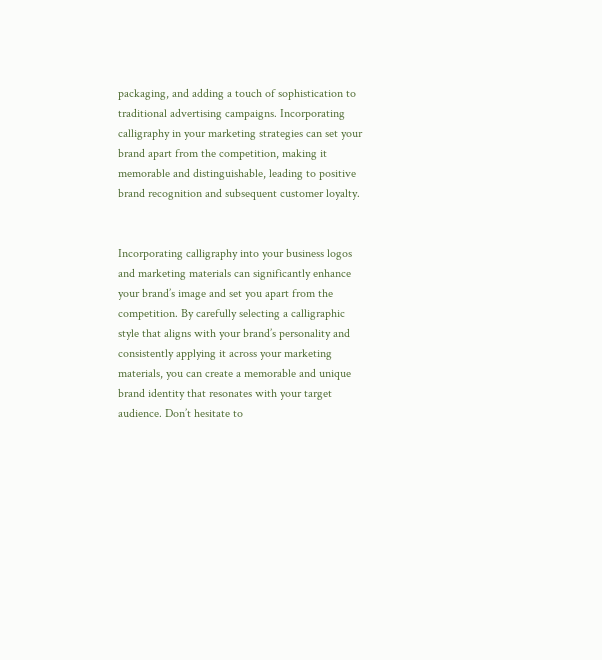packaging, and adding a touch of sophistication to traditional advertising campaigns. Incorporating calligraphy in your marketing strategies can set your brand apart from the competition, making it memorable and distinguishable, leading to positive brand recognition and subsequent customer loyalty.


Incorporating calligraphy into your business logos and marketing materials can significantly enhance your brand’s image and set you apart from the competition. By carefully selecting a calligraphic style that aligns with your brand’s personality and consistently applying it across your marketing materials, you can create a memorable and unique brand identity that resonates with your target audience. Don’t hesitate to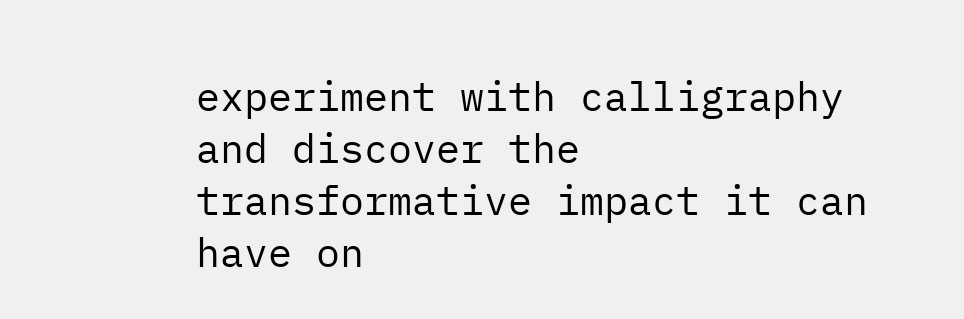experiment with calligraphy and discover the transformative impact it can have on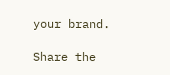your brand.

Share the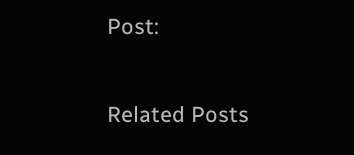Post:

Related Posts